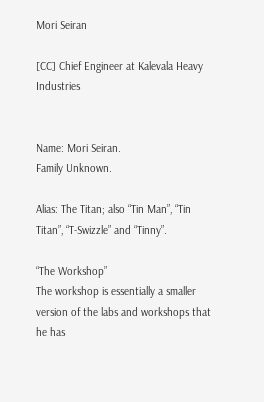Mori Seiran

[CC] Chief Engineer at Kalevala Heavy Industries


Name: Mori Seiran.
Family Unknown.

Alias: The Titan; also “Tin Man”, “Tin Titan”, “T-Swizzle” and “Tinny”.

“The Workshop”
The workshop is essentially a smaller version of the labs and workshops that he has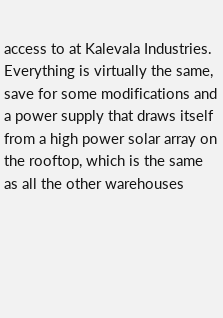access to at Kalevala Industries. Everything is virtually the same, save for some modifications and a power supply that draws itself from a high power solar array on the rooftop, which is the same as all the other warehouses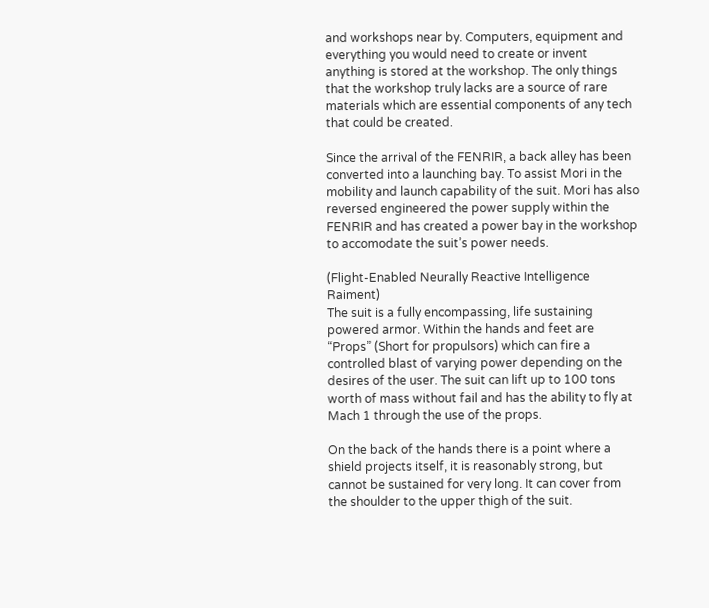and workshops near by. Computers, equipment and everything you would need to create or invent anything is stored at the workshop. The only things that the workshop truly lacks are a source of rare materials which are essential components of any tech that could be created.

Since the arrival of the FENRIR, a back alley has been converted into a launching bay. To assist Mori in the mobility and launch capability of the suit. Mori has also reversed engineered the power supply within the FENRIR and has created a power bay in the workshop to accomodate the suit’s power needs.

(Flight-Enabled Neurally Reactive Intelligence Raiment)
The suit is a fully encompassing, life sustaining powered armor. Within the hands and feet are “Props” (Short for propulsors) which can fire a controlled blast of varying power depending on the desires of the user. The suit can lift up to 100 tons worth of mass without fail and has the ability to fly at Mach 1 through the use of the props.

On the back of the hands there is a point where a shield projects itself, it is reasonably strong, but cannot be sustained for very long. It can cover from the shoulder to the upper thigh of the suit.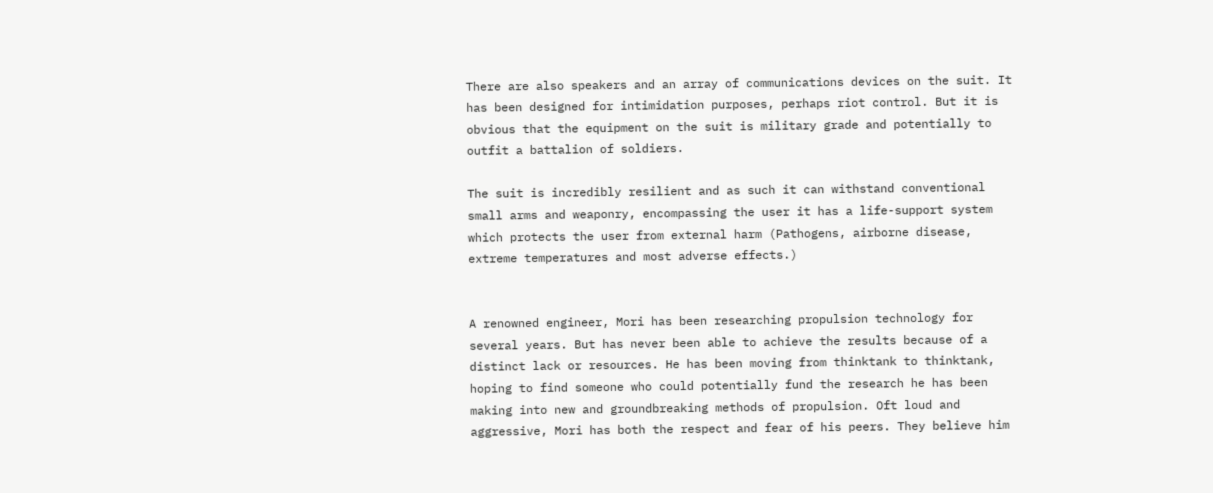There are also speakers and an array of communications devices on the suit. It has been designed for intimidation purposes, perhaps riot control. But it is obvious that the equipment on the suit is military grade and potentially to outfit a battalion of soldiers.

The suit is incredibly resilient and as such it can withstand conventional small arms and weaponry, encompassing the user it has a life-support system which protects the user from external harm (Pathogens, airborne disease, extreme temperatures and most adverse effects.)


A renowned engineer, Mori has been researching propulsion technology for several years. But has never been able to achieve the results because of a distinct lack or resources. He has been moving from thinktank to thinktank, hoping to find someone who could potentially fund the research he has been making into new and groundbreaking methods of propulsion. Oft loud and aggressive, Mori has both the respect and fear of his peers. They believe him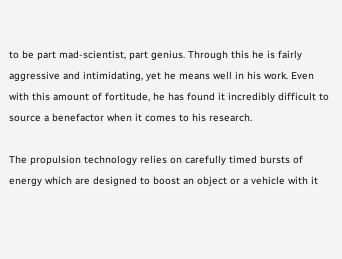to be part mad-scientist, part genius. Through this he is fairly aggressive and intimidating, yet he means well in his work. Even with this amount of fortitude, he has found it incredibly difficult to source a benefactor when it comes to his research.

The propulsion technology relies on carefully timed bursts of energy which are designed to boost an object or a vehicle with it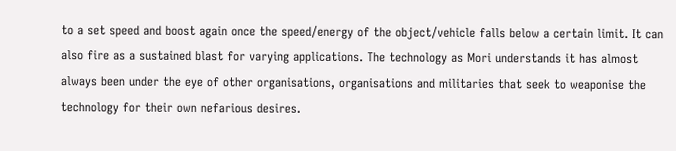to a set speed and boost again once the speed/energy of the object/vehicle falls below a certain limit. It can also fire as a sustained blast for varying applications. The technology as Mori understands it has almost always been under the eye of other organisations, organisations and militaries that seek to weaponise the technology for their own nefarious desires.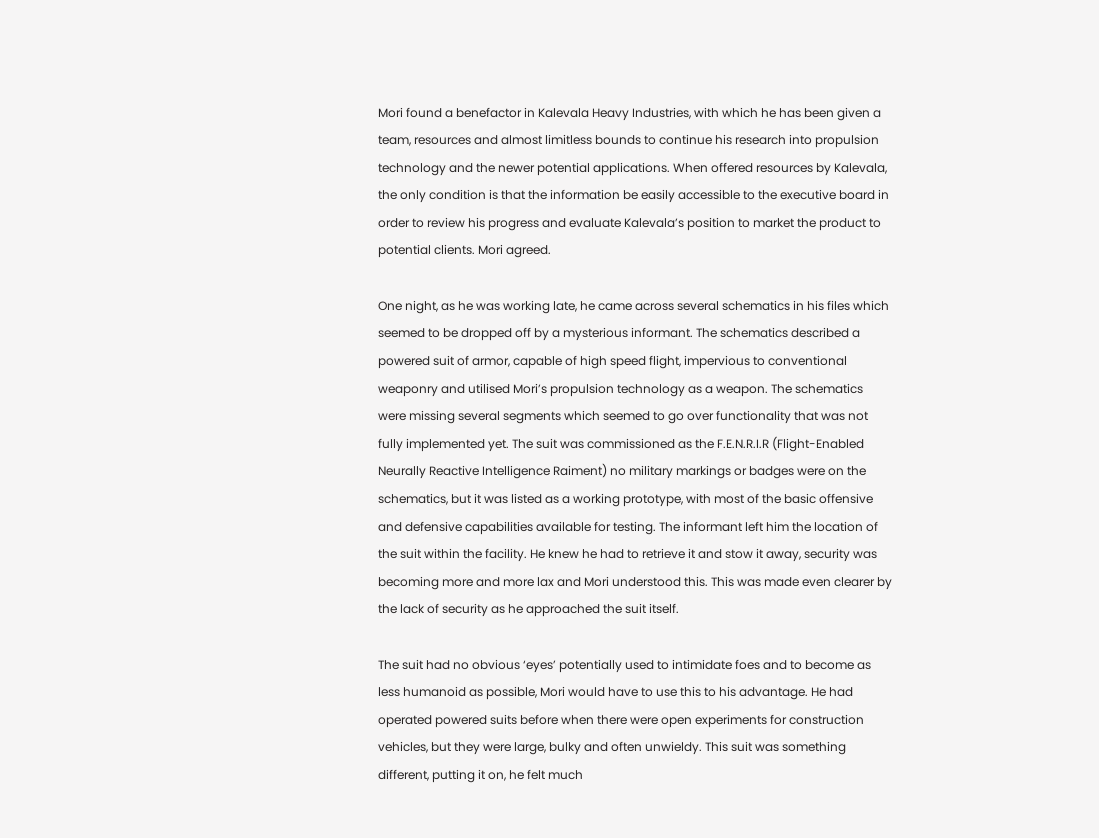Mori found a benefactor in Kalevala Heavy Industries, with which he has been given a team, resources and almost limitless bounds to continue his research into propulsion technology and the newer potential applications. When offered resources by Kalevala, the only condition is that the information be easily accessible to the executive board in order to review his progress and evaluate Kalevala’s position to market the product to potential clients. Mori agreed.

One night, as he was working late, he came across several schematics in his files which seemed to be dropped off by a mysterious informant. The schematics described a powered suit of armor, capable of high speed flight, impervious to conventional weaponry and utilised Mori’s propulsion technology as a weapon. The schematics were missing several segments which seemed to go over functionality that was not fully implemented yet. The suit was commissioned as the F.E.N.R.I.R (Flight-Enabled Neurally Reactive Intelligence Raiment) no military markings or badges were on the schematics, but it was listed as a working prototype, with most of the basic offensive and defensive capabilities available for testing. The informant left him the location of the suit within the facility. He knew he had to retrieve it and stow it away, security was becoming more and more lax and Mori understood this. This was made even clearer by the lack of security as he approached the suit itself.

The suit had no obvious ‘eyes’ potentially used to intimidate foes and to become as less humanoid as possible, Mori would have to use this to his advantage. He had operated powered suits before when there were open experiments for construction vehicles, but they were large, bulky and often unwieldy. This suit was something different, putting it on, he felt much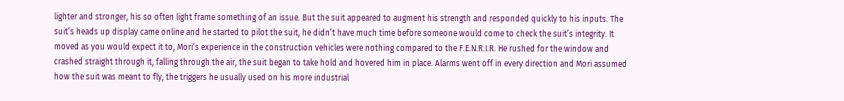lighter and stronger, his so often light frame something of an issue. But the suit appeared to augment his strength and responded quickly to his inputs. The suit’s heads up display came online and he started to pilot the suit, he didn’t have much time before someone would come to check the suit’s integrity. It moved as you would expect it to, Mori’s experience in the construction vehicles were nothing compared to the F.E.N.R.I.R. He rushed for the window and crashed straight through it, falling through the air, the suit began to take hold and hovered him in place. Alarms went off in every direction and Mori assumed how the suit was meant to fly, the triggers he usually used on his more industrial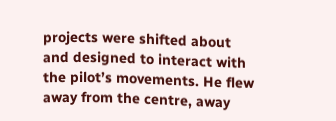projects were shifted about and designed to interact with the pilot’s movements. He flew away from the centre, away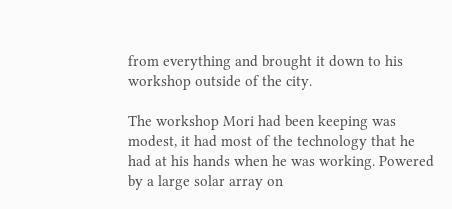from everything and brought it down to his workshop outside of the city.

The workshop Mori had been keeping was modest, it had most of the technology that he had at his hands when he was working. Powered by a large solar array on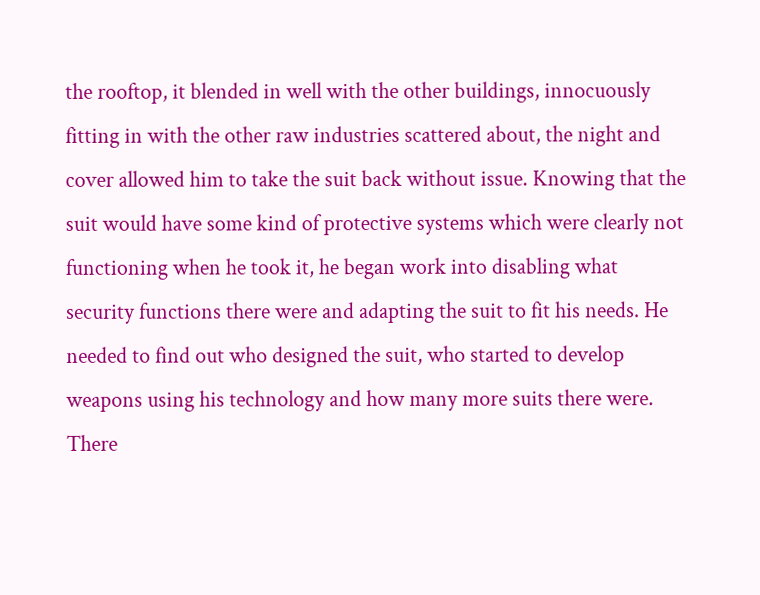the rooftop, it blended in well with the other buildings, innocuously fitting in with the other raw industries scattered about, the night and cover allowed him to take the suit back without issue. Knowing that the suit would have some kind of protective systems which were clearly not functioning when he took it, he began work into disabling what security functions there were and adapting the suit to fit his needs. He needed to find out who designed the suit, who started to develop weapons using his technology and how many more suits there were. There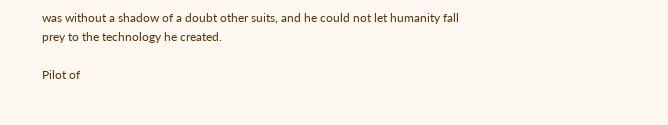was without a shadow of a doubt other suits, and he could not let humanity fall prey to the technology he created.

Pilot of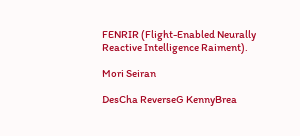FENRIR (Flight-Enabled Neurally Reactive Intelligence Raiment).

Mori Seiran

DesCha ReverseG KennyBrea